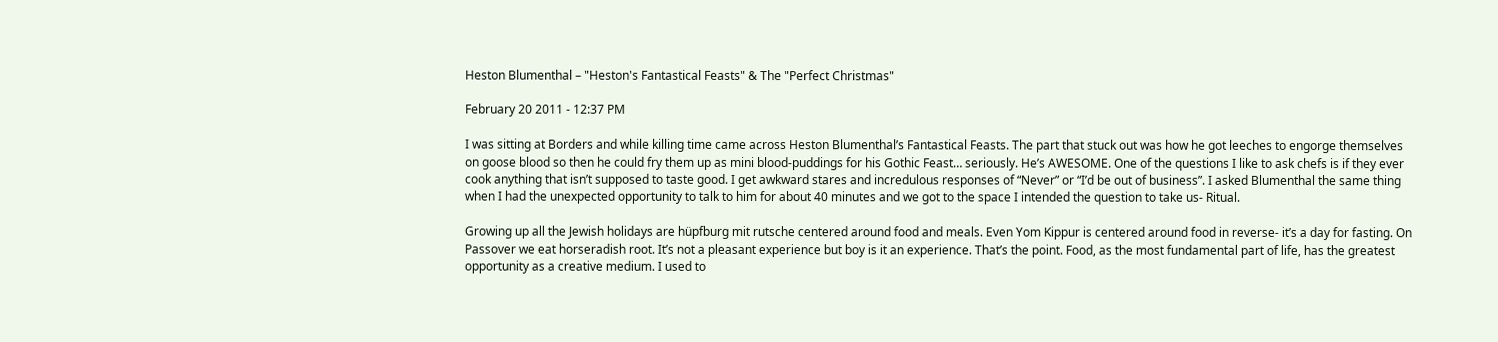Heston Blumenthal – "Heston's Fantastical Feasts" & The "Perfect Christmas"

February 20 2011 - 12:37 PM

I was sitting at Borders and while killing time came across Heston Blumenthal’s Fantastical Feasts. The part that stuck out was how he got leeches to engorge themselves on goose blood so then he could fry them up as mini blood-puddings for his Gothic Feast… seriously. He’s AWESOME. One of the questions I like to ask chefs is if they ever cook anything that isn’t supposed to taste good. I get awkward stares and incredulous responses of “Never” or “I’d be out of business”. I asked Blumenthal the same thing when I had the unexpected opportunity to talk to him for about 40 minutes and we got to the space I intended the question to take us- Ritual.

Growing up all the Jewish holidays are hüpfburg mit rutsche centered around food and meals. Even Yom Kippur is centered around food in reverse- it’s a day for fasting. On Passover we eat horseradish root. It’s not a pleasant experience but boy is it an experience. That’s the point. Food, as the most fundamental part of life, has the greatest opportunity as a creative medium. I used to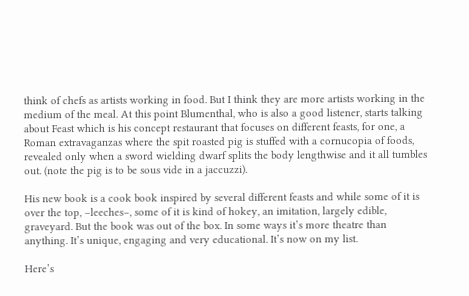think of chefs as artists working in food. But I think they are more artists working in the medium of the meal. At this point Blumenthal, who is also a good listener, starts talking about Feast which is his concept restaurant that focuses on different feasts, for one, a Roman extravaganzas where the spit roasted pig is stuffed with a cornucopia of foods, revealed only when a sword wielding dwarf splits the body lengthwise and it all tumbles out. (note the pig is to be sous vide in a jaccuzzi).

His new book is a cook book inspired by several different feasts and while some of it is over the top, –leeches–, some of it is kind of hokey, an imitation, largely edible, graveyard. But the book was out of the box. In some ways it’s more theatre than anything. It’s unique, engaging and very educational. It’s now on my list.

Here’s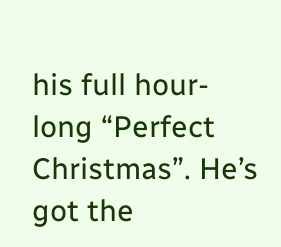his full hour-long “Perfect Christmas”. He’s got the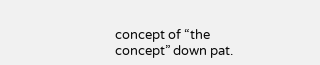concept of “the concept” down pat.